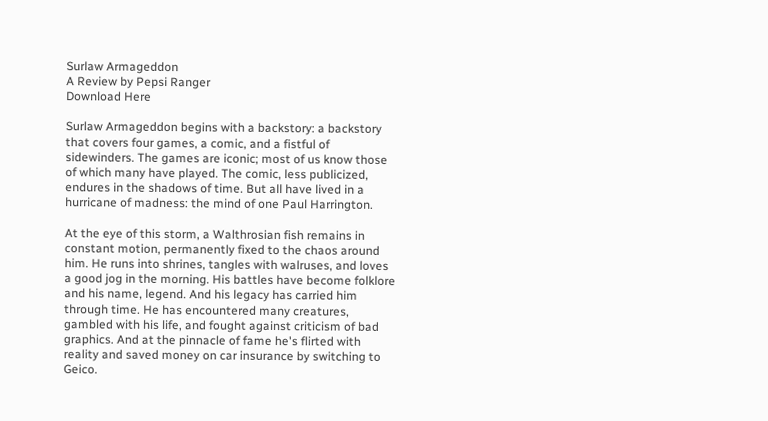Surlaw Armageddon
A Review by Pepsi Ranger
Download Here

Surlaw Armageddon begins with a backstory: a backstory that covers four games, a comic, and a fistful of sidewinders. The games are iconic; most of us know those of which many have played. The comic, less publicized, endures in the shadows of time. But all have lived in a hurricane of madness: the mind of one Paul Harrington.

At the eye of this storm, a Walthrosian fish remains in constant motion, permanently fixed to the chaos around him. He runs into shrines, tangles with walruses, and loves a good jog in the morning. His battles have become folklore and his name, legend. And his legacy has carried him through time. He has encountered many creatures, gambled with his life, and fought against criticism of bad graphics. And at the pinnacle of fame he's flirted with reality and saved money on car insurance by switching to Geico.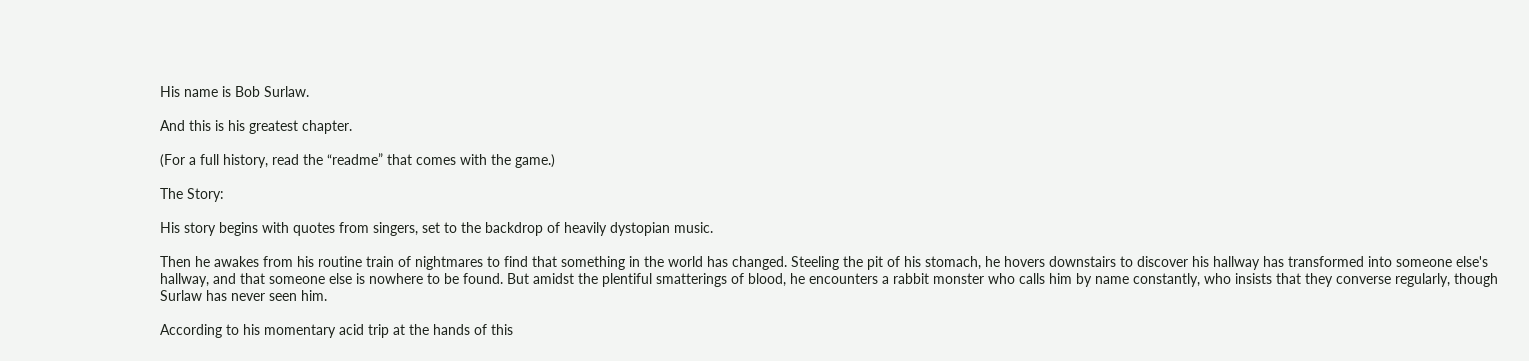His name is Bob Surlaw.

And this is his greatest chapter.

(For a full history, read the “readme” that comes with the game.)

The Story:

His story begins with quotes from singers, set to the backdrop of heavily dystopian music.

Then he awakes from his routine train of nightmares to find that something in the world has changed. Steeling the pit of his stomach, he hovers downstairs to discover his hallway has transformed into someone else's hallway, and that someone else is nowhere to be found. But amidst the plentiful smatterings of blood, he encounters a rabbit monster who calls him by name constantly, who insists that they converse regularly, though Surlaw has never seen him.

According to his momentary acid trip at the hands of this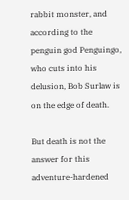rabbit monster, and according to the penguin god Penguingo, who cuts into his delusion, Bob Surlaw is on the edge of death.

But death is not the answer for this adventure-hardened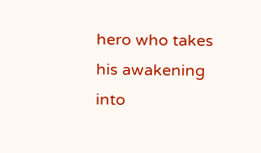hero who takes his awakening into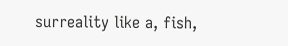surreality like a, fish,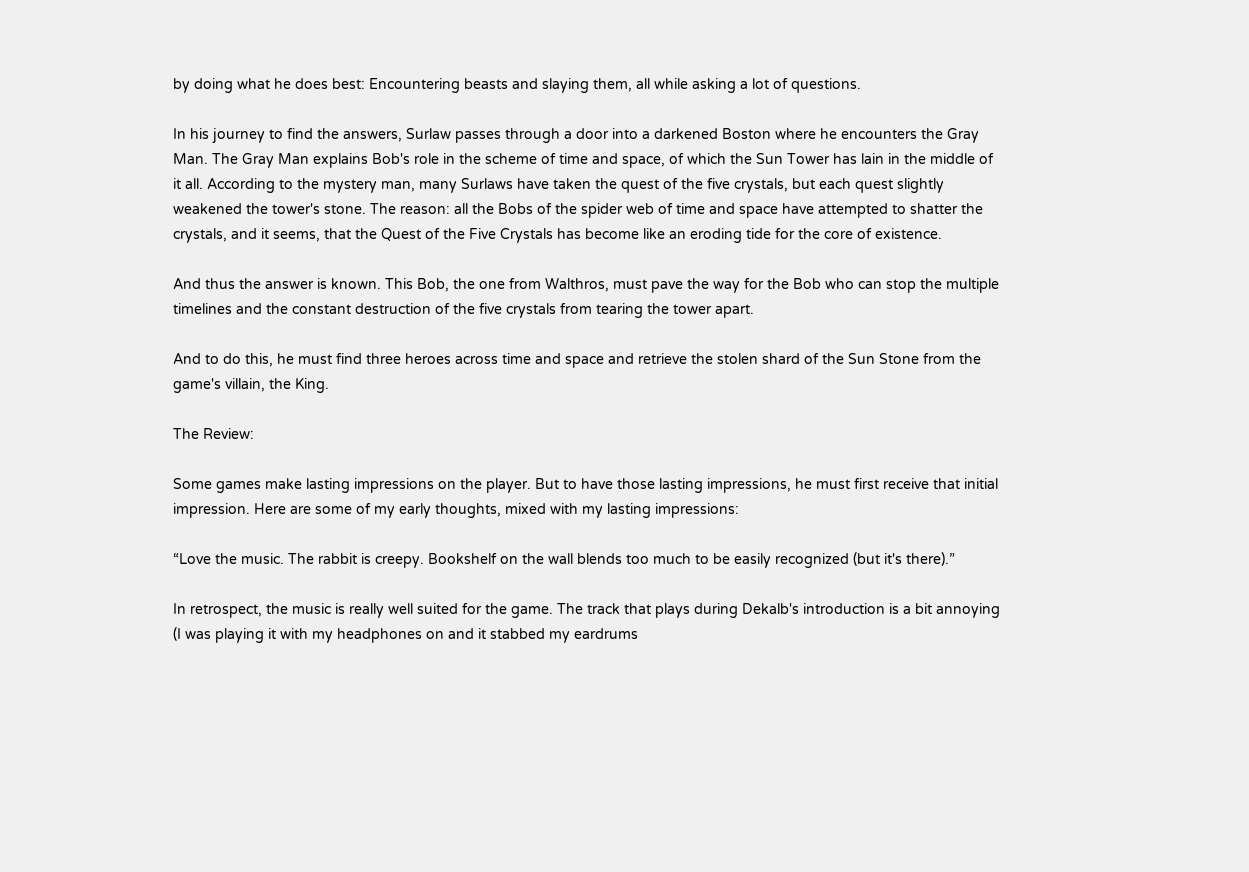by doing what he does best: Encountering beasts and slaying them, all while asking a lot of questions.

In his journey to find the answers, Surlaw passes through a door into a darkened Boston where he encounters the Gray Man. The Gray Man explains Bob's role in the scheme of time and space, of which the Sun Tower has lain in the middle of it all. According to the mystery man, many Surlaws have taken the quest of the five crystals, but each quest slightly weakened the tower's stone. The reason: all the Bobs of the spider web of time and space have attempted to shatter the crystals, and it seems, that the Quest of the Five Crystals has become like an eroding tide for the core of existence.

And thus the answer is known. This Bob, the one from Walthros, must pave the way for the Bob who can stop the multiple timelines and the constant destruction of the five crystals from tearing the tower apart.

And to do this, he must find three heroes across time and space and retrieve the stolen shard of the Sun Stone from the game's villain, the King.

The Review:

Some games make lasting impressions on the player. But to have those lasting impressions, he must first receive that initial impression. Here are some of my early thoughts, mixed with my lasting impressions:

“Love the music. The rabbit is creepy. Bookshelf on the wall blends too much to be easily recognized (but it's there).”

In retrospect, the music is really well suited for the game. The track that plays during Dekalb's introduction is a bit annoying (I was playing it with my headphones on and it stabbed my eardrums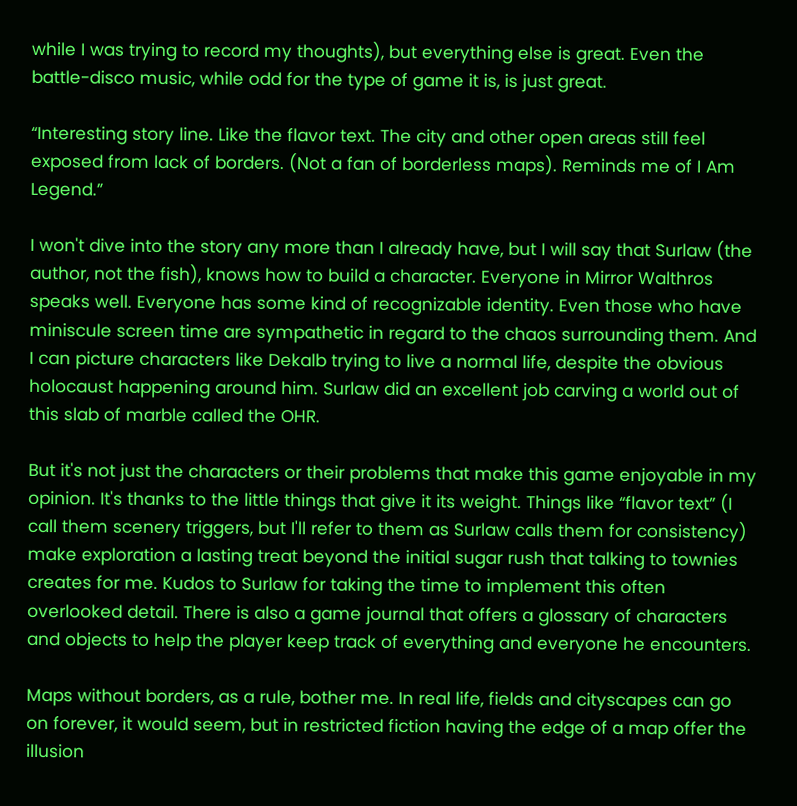while I was trying to record my thoughts), but everything else is great. Even the battle-disco music, while odd for the type of game it is, is just great.

“Interesting story line. Like the flavor text. The city and other open areas still feel exposed from lack of borders. (Not a fan of borderless maps). Reminds me of I Am Legend.”

I won't dive into the story any more than I already have, but I will say that Surlaw (the author, not the fish), knows how to build a character. Everyone in Mirror Walthros speaks well. Everyone has some kind of recognizable identity. Even those who have miniscule screen time are sympathetic in regard to the chaos surrounding them. And I can picture characters like Dekalb trying to live a normal life, despite the obvious holocaust happening around him. Surlaw did an excellent job carving a world out of this slab of marble called the OHR.

But it's not just the characters or their problems that make this game enjoyable in my opinion. It's thanks to the little things that give it its weight. Things like “flavor text” (I call them scenery triggers, but I'll refer to them as Surlaw calls them for consistency) make exploration a lasting treat beyond the initial sugar rush that talking to townies creates for me. Kudos to Surlaw for taking the time to implement this often overlooked detail. There is also a game journal that offers a glossary of characters and objects to help the player keep track of everything and everyone he encounters.

Maps without borders, as a rule, bother me. In real life, fields and cityscapes can go on forever, it would seem, but in restricted fiction having the edge of a map offer the illusion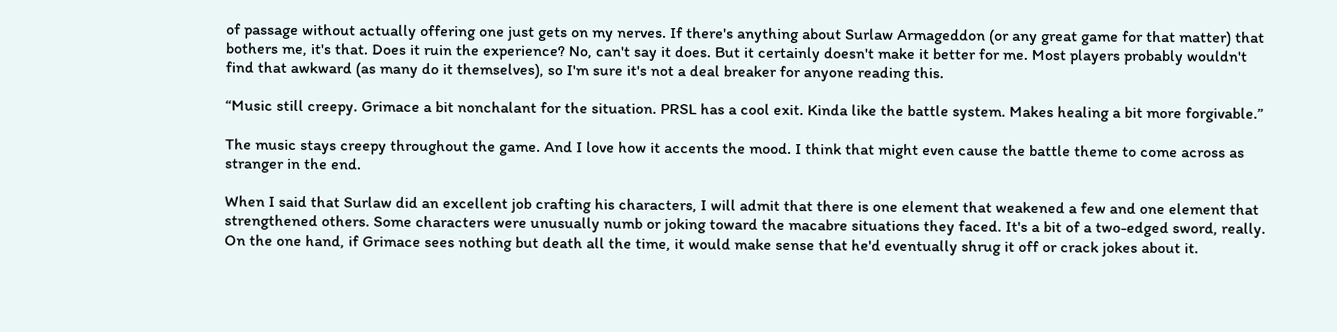of passage without actually offering one just gets on my nerves. If there's anything about Surlaw Armageddon (or any great game for that matter) that bothers me, it's that. Does it ruin the experience? No, can't say it does. But it certainly doesn't make it better for me. Most players probably wouldn't find that awkward (as many do it themselves), so I'm sure it's not a deal breaker for anyone reading this.

“Music still creepy. Grimace a bit nonchalant for the situation. PRSL has a cool exit. Kinda like the battle system. Makes healing a bit more forgivable.”

The music stays creepy throughout the game. And I love how it accents the mood. I think that might even cause the battle theme to come across as stranger in the end.

When I said that Surlaw did an excellent job crafting his characters, I will admit that there is one element that weakened a few and one element that strengthened others. Some characters were unusually numb or joking toward the macabre situations they faced. It's a bit of a two-edged sword, really. On the one hand, if Grimace sees nothing but death all the time, it would make sense that he'd eventually shrug it off or crack jokes about it.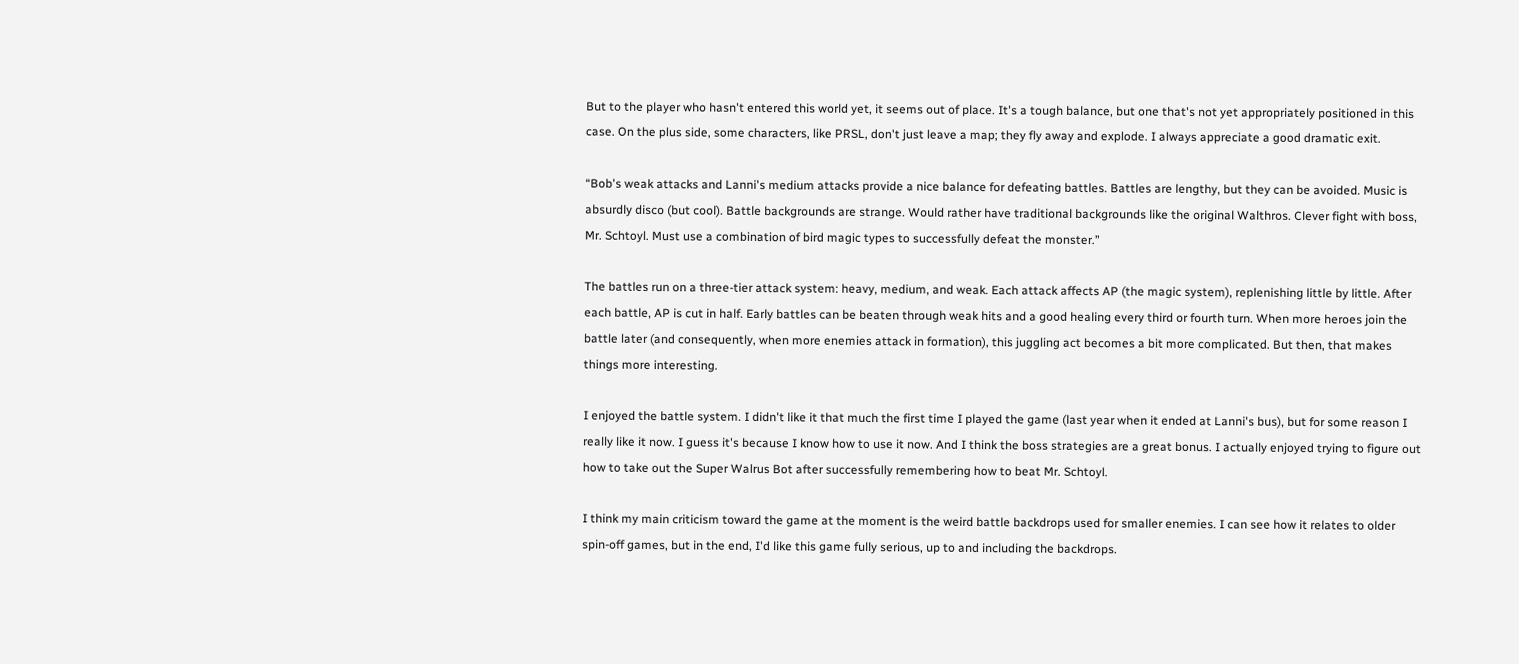But to the player who hasn't entered this world yet, it seems out of place. It's a tough balance, but one that's not yet appropriately positioned in this case. On the plus side, some characters, like PRSL, don't just leave a map; they fly away and explode. I always appreciate a good dramatic exit.

“Bob's weak attacks and Lanni's medium attacks provide a nice balance for defeating battles. Battles are lengthy, but they can be avoided. Music is absurdly disco (but cool). Battle backgrounds are strange. Would rather have traditional backgrounds like the original Walthros. Clever fight with boss, Mr. Schtoyl. Must use a combination of bird magic types to successfully defeat the monster.”

The battles run on a three-tier attack system: heavy, medium, and weak. Each attack affects AP (the magic system), replenishing little by little. After each battle, AP is cut in half. Early battles can be beaten through weak hits and a good healing every third or fourth turn. When more heroes join the battle later (and consequently, when more enemies attack in formation), this juggling act becomes a bit more complicated. But then, that makes things more interesting.

I enjoyed the battle system. I didn't like it that much the first time I played the game (last year when it ended at Lanni's bus), but for some reason I really like it now. I guess it's because I know how to use it now. And I think the boss strategies are a great bonus. I actually enjoyed trying to figure out how to take out the Super Walrus Bot after successfully remembering how to beat Mr. Schtoyl.

I think my main criticism toward the game at the moment is the weird battle backdrops used for smaller enemies. I can see how it relates to older spin-off games, but in the end, I'd like this game fully serious, up to and including the backdrops.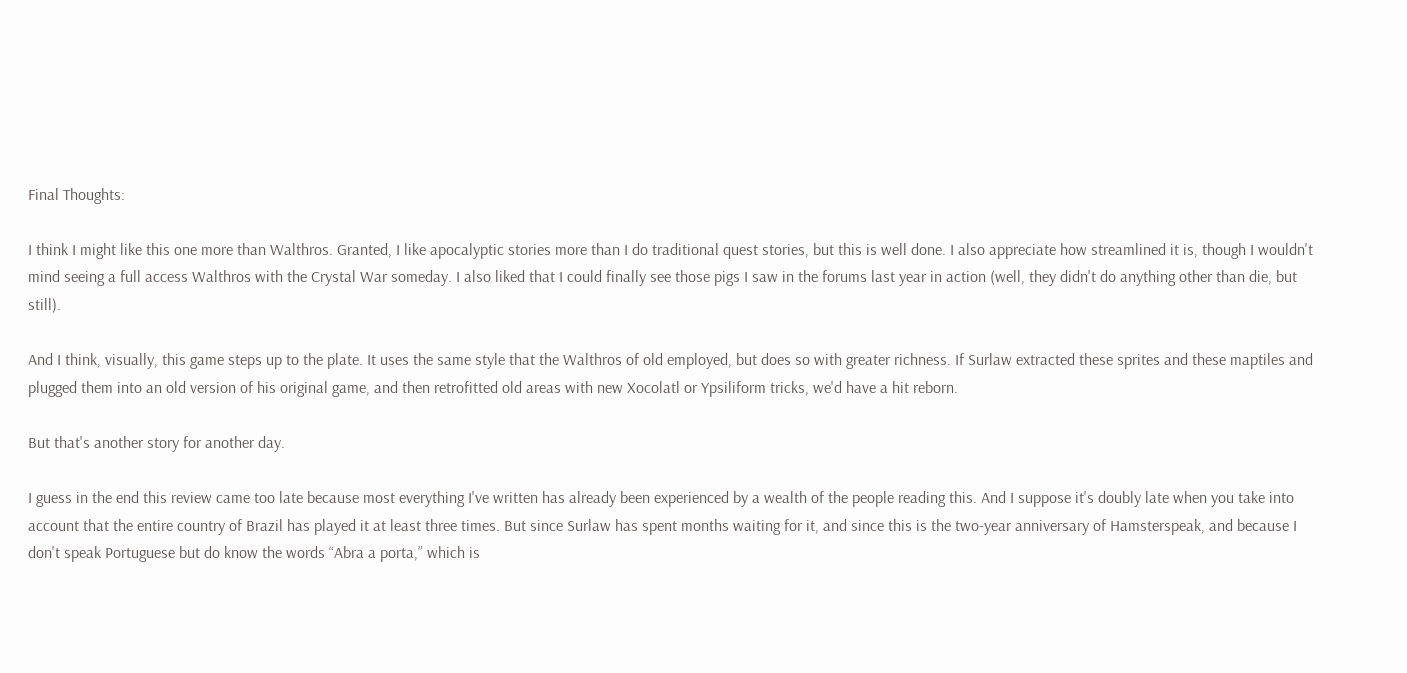Final Thoughts:

I think I might like this one more than Walthros. Granted, I like apocalyptic stories more than I do traditional quest stories, but this is well done. I also appreciate how streamlined it is, though I wouldn't mind seeing a full access Walthros with the Crystal War someday. I also liked that I could finally see those pigs I saw in the forums last year in action (well, they didn't do anything other than die, but still).

And I think, visually, this game steps up to the plate. It uses the same style that the Walthros of old employed, but does so with greater richness. If Surlaw extracted these sprites and these maptiles and plugged them into an old version of his original game, and then retrofitted old areas with new Xocolatl or Ypsiliform tricks, we'd have a hit reborn.

But that's another story for another day.

I guess in the end this review came too late because most everything I've written has already been experienced by a wealth of the people reading this. And I suppose it's doubly late when you take into account that the entire country of Brazil has played it at least three times. But since Surlaw has spent months waiting for it, and since this is the two-year anniversary of Hamsterspeak, and because I don't speak Portuguese but do know the words “Abra a porta,” which is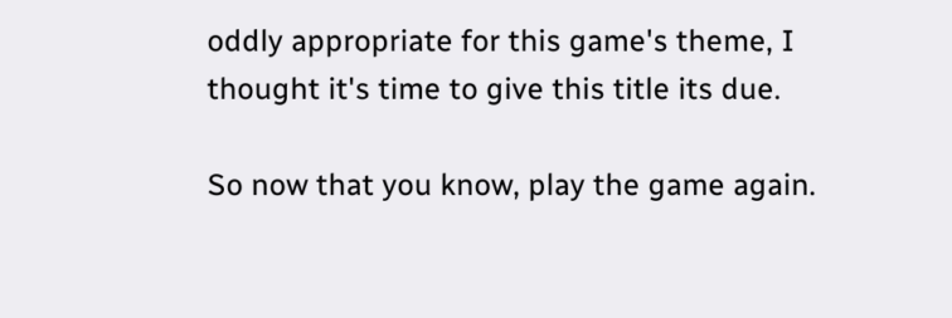oddly appropriate for this game's theme, I thought it's time to give this title its due.

So now that you know, play the game again.